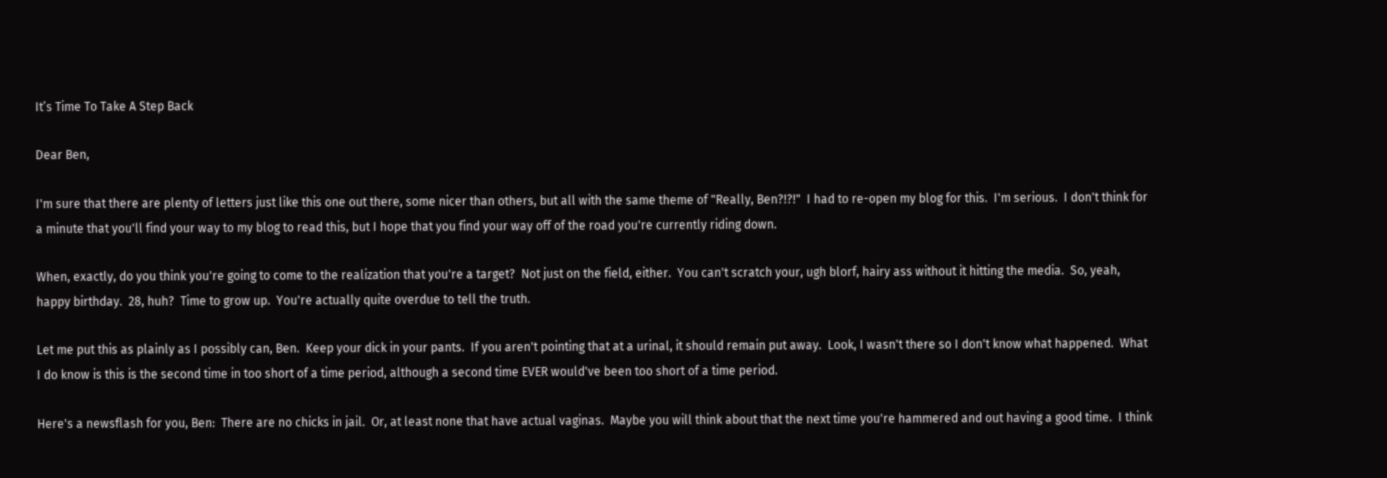It’s Time To Take A Step Back

Dear Ben,

I'm sure that there are plenty of letters just like this one out there, some nicer than others, but all with the same theme of "Really, Ben?!?!"  I had to re-open my blog for this.  I'm serious.  I don't think for a minute that you'll find your way to my blog to read this, but I hope that you find your way off of the road you're currently riding down.

When, exactly, do you think you're going to come to the realization that you're a target?  Not just on the field, either.  You can't scratch your, ugh blorf, hairy ass without it hitting the media.  So, yeah, happy birthday.  28, huh?  Time to grow up.  You're actually quite overdue to tell the truth.

Let me put this as plainly as I possibly can, Ben.  Keep your dick in your pants.  If you aren't pointing that at a urinal, it should remain put away.  Look, I wasn't there so I don't know what happened.  What I do know is this is the second time in too short of a time period, although a second time EVER would've been too short of a time period.

Here's a newsflash for you, Ben:  There are no chicks in jail.  Or, at least none that have actual vaginas.  Maybe you will think about that the next time you're hammered and out having a good time.  I think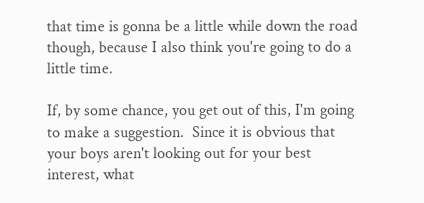that time is gonna be a little while down the road though, because I also think you're going to do a little time.

If, by some chance, you get out of this, I'm going to make a suggestion.  Since it is obvious that your boys aren't looking out for your best interest, what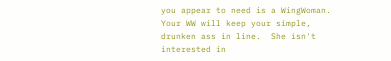you appear to need is a WingWoman.  Your WW will keep your simple, drunken ass in line.  She isn't interested in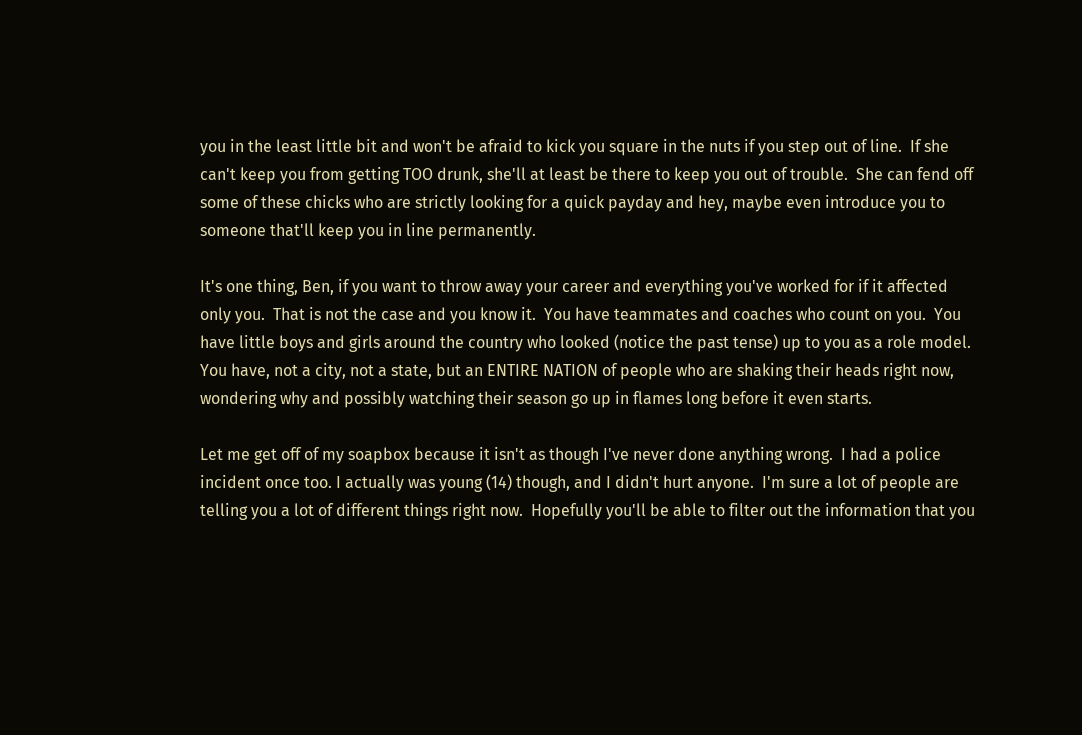you in the least little bit and won't be afraid to kick you square in the nuts if you step out of line.  If she can't keep you from getting TOO drunk, she'll at least be there to keep you out of trouble.  She can fend off some of these chicks who are strictly looking for a quick payday and hey, maybe even introduce you to someone that'll keep you in line permanently.

It's one thing, Ben, if you want to throw away your career and everything you've worked for if it affected only you.  That is not the case and you know it.  You have teammates and coaches who count on you.  You have little boys and girls around the country who looked (notice the past tense) up to you as a role model.  You have, not a city, not a state, but an ENTIRE NATION of people who are shaking their heads right now, wondering why and possibly watching their season go up in flames long before it even starts.

Let me get off of my soapbox because it isn't as though I've never done anything wrong.  I had a police incident once too. I actually was young (14) though, and I didn't hurt anyone.  I'm sure a lot of people are telling you a lot of different things right now.  Hopefully you'll be able to filter out the information that you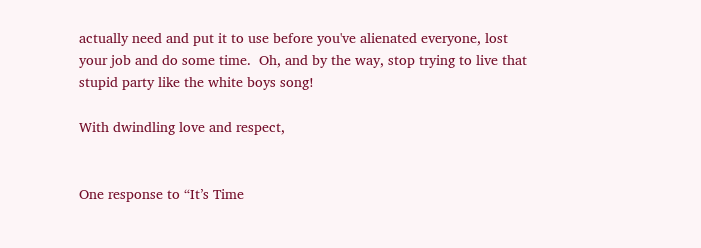actually need and put it to use before you've alienated everyone, lost your job and do some time.  Oh, and by the way, stop trying to live that stupid party like the white boys song!

With dwindling love and respect,


One response to “It’s Time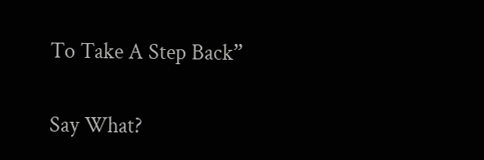To Take A Step Back”

Say What?